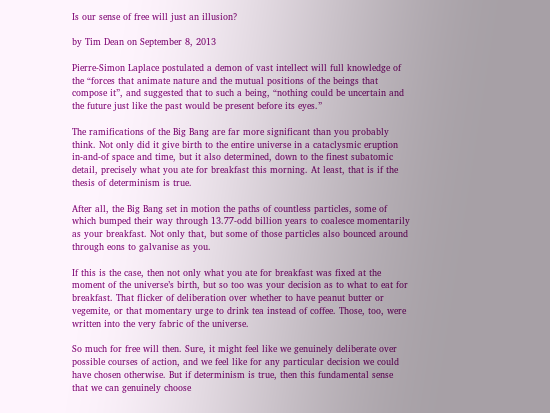Is our sense of free will just an illusion?

by Tim Dean on September 8, 2013

Pierre-Simon Laplace postulated a demon of vast intellect will full knowledge of the “forces that animate nature and the mutual positions of the beings that compose it”, and suggested that to such a being, “nothing could be uncertain and the future just like the past would be present before its eyes.”

The ramifications of the Big Bang are far more significant than you probably think. Not only did it give birth to the entire universe in a cataclysmic eruption in-and-of space and time, but it also determined, down to the finest subatomic detail, precisely what you ate for breakfast this morning. At least, that is if the thesis of determinism is true.

After all, the Big Bang set in motion the paths of countless particles, some of which bumped their way through 13.77-odd billion years to coalesce momentarily as your breakfast. Not only that, but some of those particles also bounced around through eons to galvanise as you.

If this is the case, then not only what you ate for breakfast was fixed at the moment of the universe’s birth, but so too was your decision as to what to eat for breakfast. That flicker of deliberation over whether to have peanut butter or vegemite, or that momentary urge to drink tea instead of coffee. Those, too, were written into the very fabric of the universe.

So much for free will then. Sure, it might feel like we genuinely deliberate over possible courses of action, and we feel like for any particular decision we could have chosen otherwise. But if determinism is true, then this fundamental sense that we can genuinely choose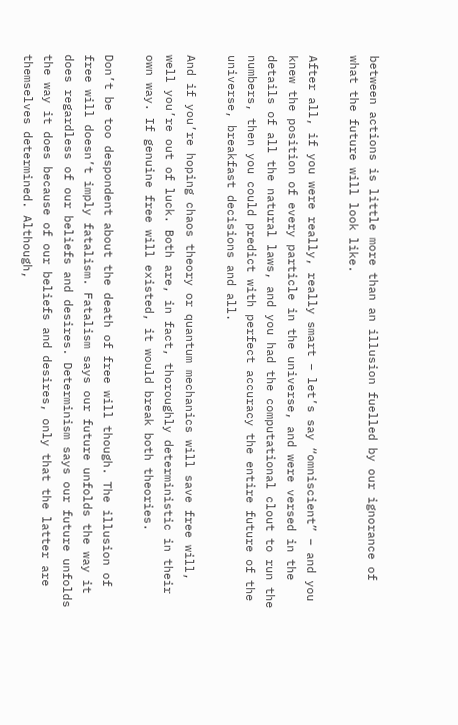between actions is little more than an illusion fuelled by our ignorance of what the future will look like.

After all, if you were really, really smart – let’s say “omniscient” – and you knew the position of every particle in the universe, and were versed in the details of all the natural laws, and you had the computational clout to run the numbers, then you could predict with perfect accuracy the entire future of the universe, breakfast decisions and all.

And if you’re hoping chaos theory or quantum mechanics will save free will, well you’re out of luck. Both are, in fact, thoroughly deterministic in their own way. If genuine free will existed, it would break both theories.

Don’t be too despondent about the death of free will though. The illusion of free will doesn’t imply fatalism. Fatalism says our future unfolds the way it does regardless of our beliefs and desires. Determinism says our future unfolds the way it does because of our beliefs and desires, only that the latter are themselves determined. Although,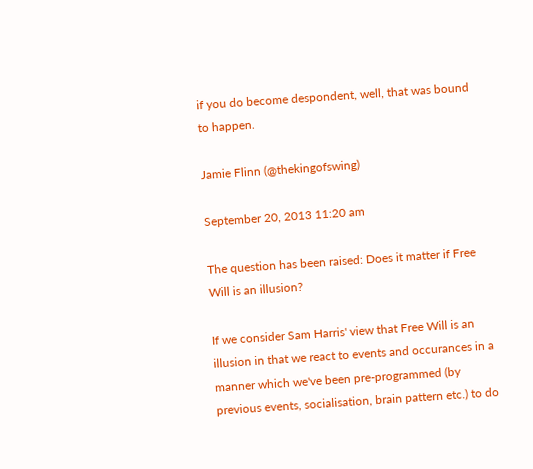if you do become despondent, well, that was bound to happen.

Jamie Flinn (@thekingofswing)

September 20, 2013 11:20 am

The question has been raised: Does it matter if Free Will is an illusion?

If we consider Sam Harris' view that Free Will is an illusion in that we react to events and occurances in a manner which we've been pre-programmed (by previous events, socialisation, brain pattern etc.) to do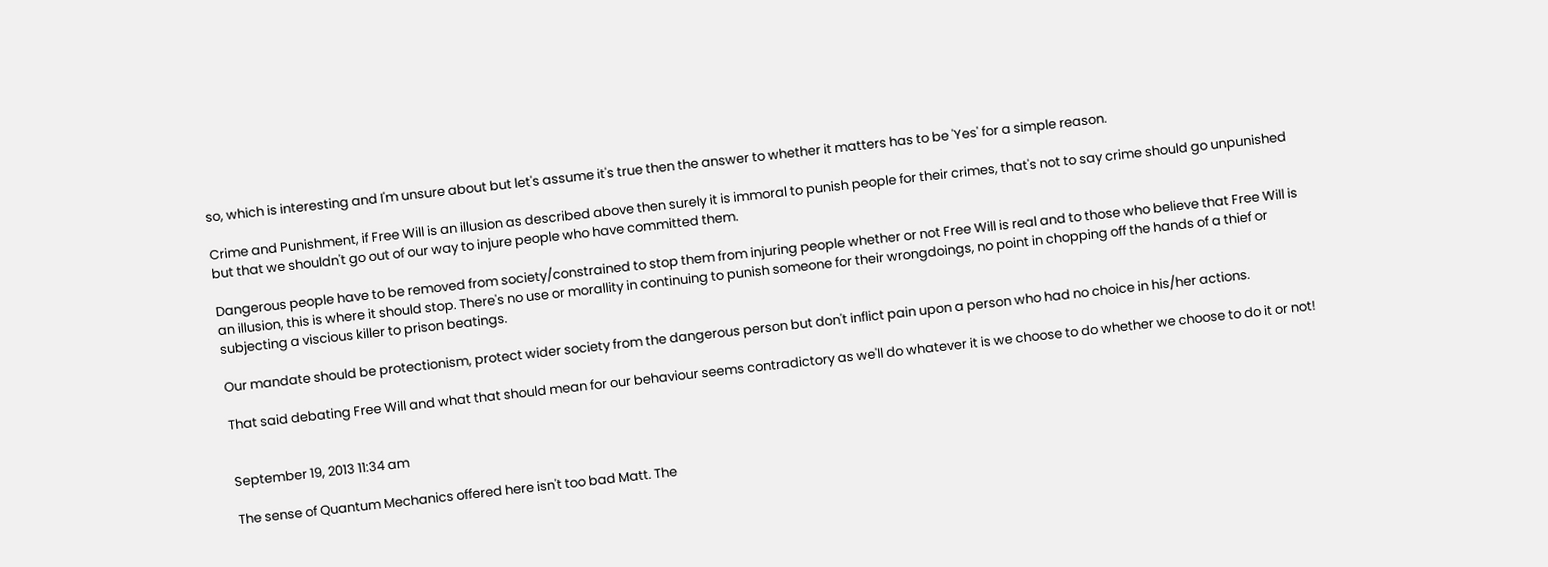so, which is interesting and I'm unsure about but let's assume it's true then the answer to whether it matters has to be 'Yes' for a simple reason.

Crime and Punishment, if Free Will is an illusion as described above then surely it is immoral to punish people for their crimes, that's not to say crime should go unpunished but that we shouldn't go out of our way to injure people who have committed them.

Dangerous people have to be removed from society/constrained to stop them from injuring people whether or not Free Will is real and to those who believe that Free Will is an illusion, this is where it should stop. There's no use or morallity in continuing to punish someone for their wrongdoings, no point in chopping off the hands of a thief or subjecting a viscious killer to prison beatings.

Our mandate should be protectionism, protect wider society from the dangerous person but don't inflict pain upon a person who had no choice in his/her actions.

That said debating Free Will and what that should mean for our behaviour seems contradictory as we'll do whatever it is we choose to do whether we choose to do it or not!


September 19, 2013 11:34 am

The sense of Quantum Mechanics offered here isn't too bad Matt. The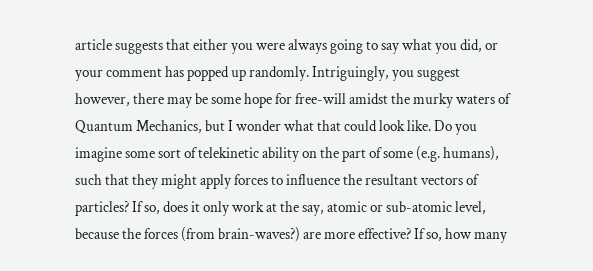article suggests that either you were always going to say what you did, or your comment has popped up randomly. Intriguingly, you suggest however, there may be some hope for free-will amidst the murky waters of Quantum Mechanics, but I wonder what that could look like. Do you imagine some sort of telekinetic ability on the part of some (e.g. humans), such that they might apply forces to influence the resultant vectors of particles? If so, does it only work at the say, atomic or sub-atomic level, because the forces (from brain-waves?) are more effective? If so, how many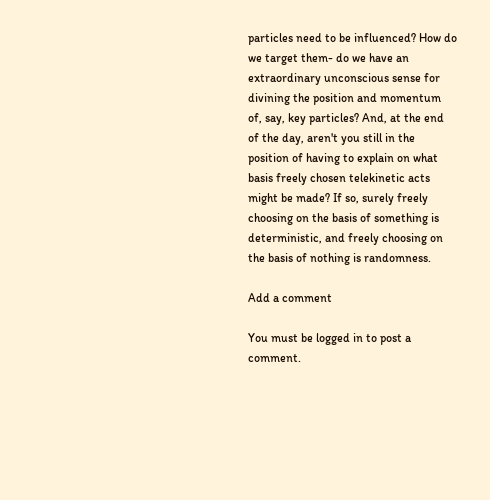particles need to be influenced? How do we target them- do we have an extraordinary unconscious sense for divining the position and momentum of, say, key particles? And, at the end of the day, aren't you still in the position of having to explain on what basis freely chosen telekinetic acts might be made? If so, surely freely choosing on the basis of something is deterministic, and freely choosing on the basis of nothing is randomness.

Add a comment

You must be logged in to post a comment.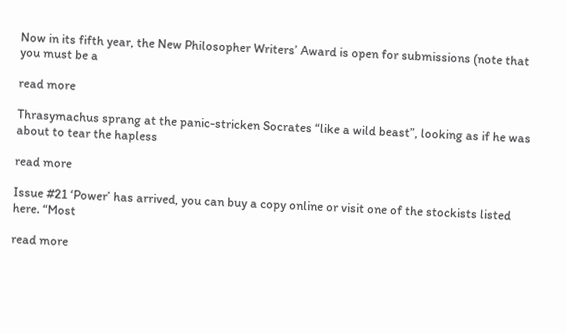Now in its fifth year, the New Philosopher Writers’ Award is open for submissions (note that you must be a

read more

Thrasymachus sprang at the panic-stricken Socrates “like a wild beast”, looking as if he was about to tear the hapless

read more

Issue #21 ‘Power’ has arrived, you can buy a copy online or visit one of the stockists listed here. “Most

read more